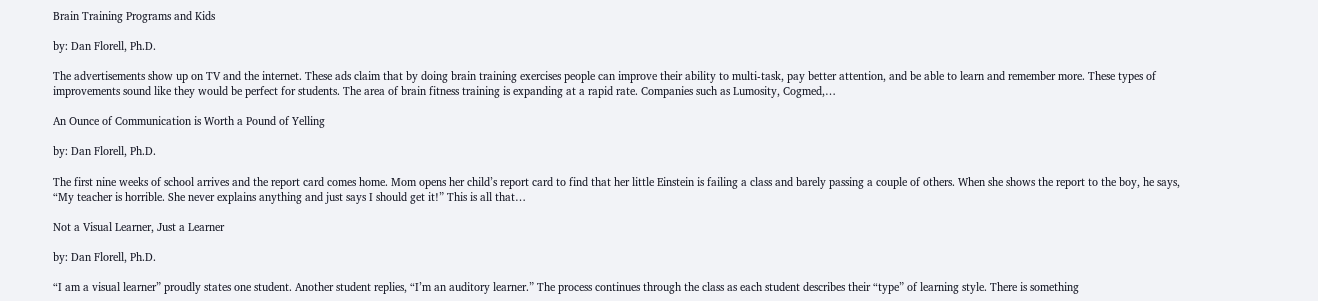Brain Training Programs and Kids

by: Dan Florell, Ph.D.

The advertisements show up on TV and the internet. These ads claim that by doing brain training exercises people can improve their ability to multi-task, pay better attention, and be able to learn and remember more. These types of improvements sound like they would be perfect for students. The area of brain fitness training is expanding at a rapid rate. Companies such as Lumosity, Cogmed,…

An Ounce of Communication is Worth a Pound of Yelling

by: Dan Florell, Ph.D.

The first nine weeks of school arrives and the report card comes home. Mom opens her child’s report card to find that her little Einstein is failing a class and barely passing a couple of others. When she shows the report to the boy, he says, “My teacher is horrible. She never explains anything and just says I should get it!” This is all that…

Not a Visual Learner, Just a Learner

by: Dan Florell, Ph.D.

“I am a visual learner” proudly states one student. Another student replies, “I’m an auditory learner.” The process continues through the class as each student describes their “type” of learning style. There is something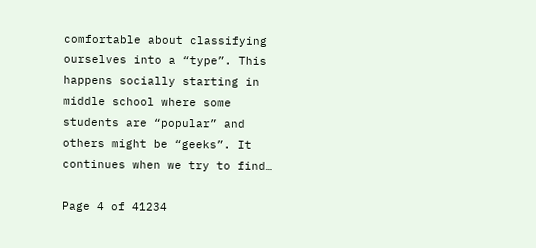comfortable about classifying ourselves into a “type”. This happens socially starting in middle school where some students are “popular” and others might be “geeks”. It continues when we try to find…

Page 4 of 41234